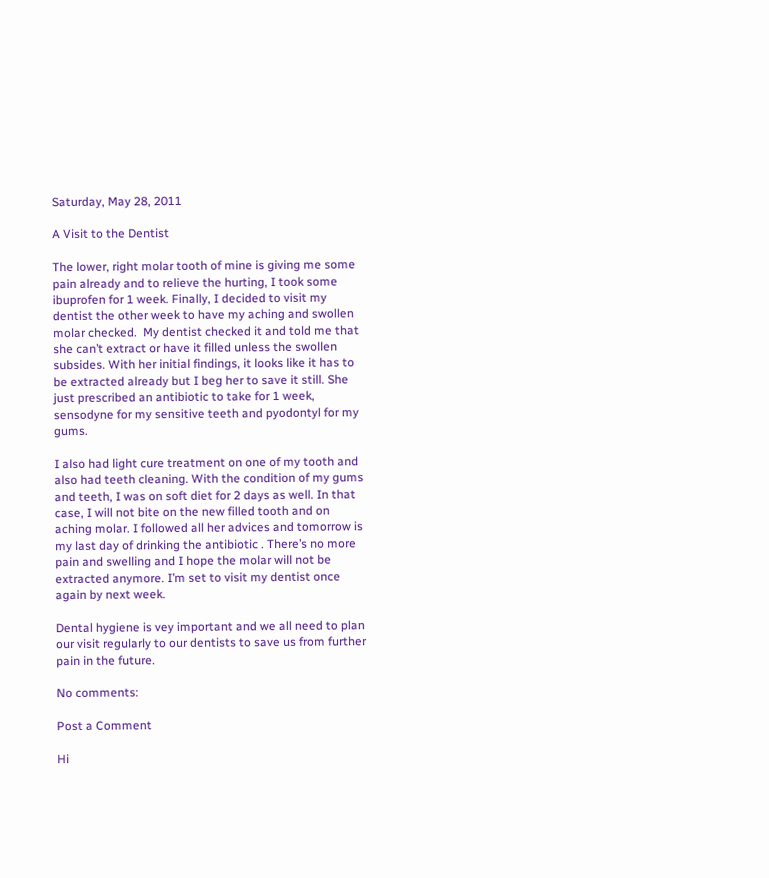Saturday, May 28, 2011

A Visit to the Dentist

The lower, right molar tooth of mine is giving me some pain already and to relieve the hurting, I took some ibuprofen for 1 week. Finally, I decided to visit my dentist the other week to have my aching and swollen molar checked.  My dentist checked it and told me that she can’t extract or have it filled unless the swollen subsides. With her initial findings, it looks like it has to be extracted already but I beg her to save it still. She just prescribed an antibiotic to take for 1 week, sensodyne for my sensitive teeth and pyodontyl for my gums.

I also had light cure treatment on one of my tooth and also had teeth cleaning. With the condition of my gums and teeth, I was on soft diet for 2 days as well. In that case, I will not bite on the new filled tooth and on aching molar. I followed all her advices and tomorrow is my last day of drinking the antibiotic . There’s no more pain and swelling and I hope the molar will not be extracted anymore. I’m set to visit my dentist once again by next week.

Dental hygiene is vey important and we all need to plan our visit regularly to our dentists to save us from further pain in the future.

No comments:

Post a Comment

Hi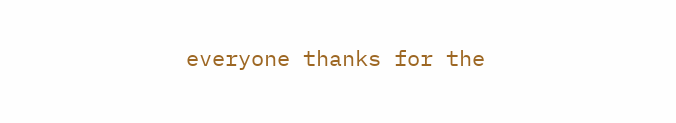everyone thanks for the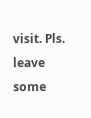visit. Pls. leave some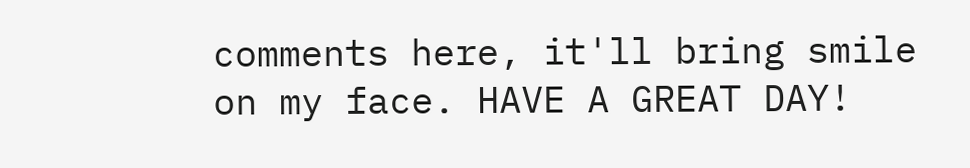comments here, it'll bring smile on my face. HAVE A GREAT DAY!